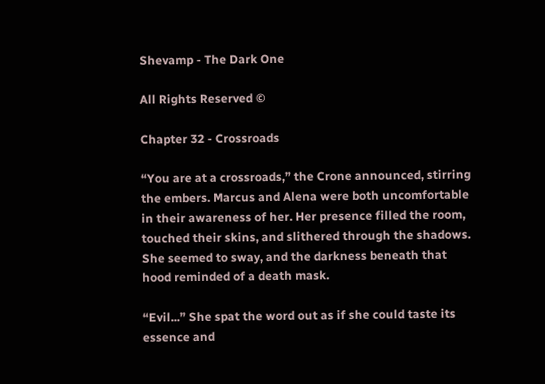Shevamp - The Dark One

All Rights Reserved ©

Chapter 32 - Crossroads

“You are at a crossroads,” the Crone announced, stirring the embers. Marcus and Alena were both uncomfortable in their awareness of her. Her presence filled the room, touched their skins, and slithered through the shadows. She seemed to sway, and the darkness beneath that hood reminded of a death mask.

“Evil...” She spat the word out as if she could taste its essence and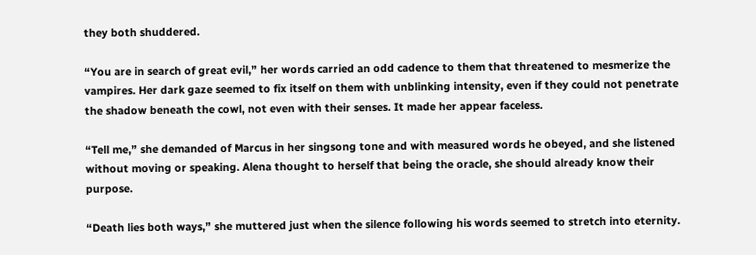they both shuddered.

“You are in search of great evil,” her words carried an odd cadence to them that threatened to mesmerize the vampires. Her dark gaze seemed to fix itself on them with unblinking intensity, even if they could not penetrate the shadow beneath the cowl, not even with their senses. It made her appear faceless.

“Tell me,” she demanded of Marcus in her singsong tone and with measured words he obeyed, and she listened without moving or speaking. Alena thought to herself that being the oracle, she should already know their purpose.

“Death lies both ways,” she muttered just when the silence following his words seemed to stretch into eternity.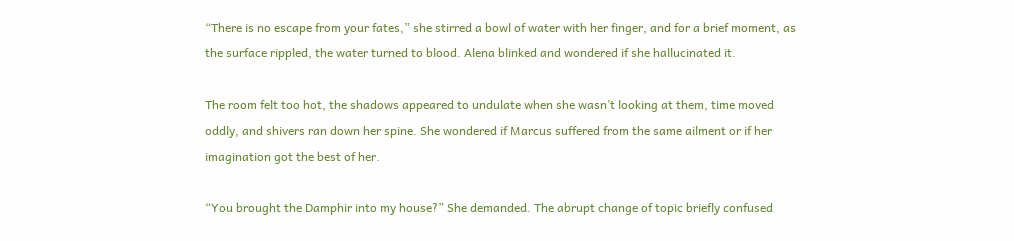“There is no escape from your fates,” she stirred a bowl of water with her finger, and for a brief moment, as the surface rippled, the water turned to blood. Alena blinked and wondered if she hallucinated it.

The room felt too hot, the shadows appeared to undulate when she wasn’t looking at them, time moved oddly, and shivers ran down her spine. She wondered if Marcus suffered from the same ailment or if her imagination got the best of her.

“You brought the Damphir into my house?” She demanded. The abrupt change of topic briefly confused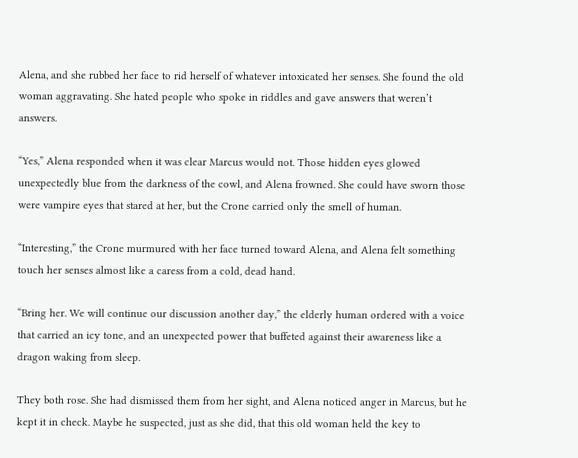Alena, and she rubbed her face to rid herself of whatever intoxicated her senses. She found the old woman aggravating. She hated people who spoke in riddles and gave answers that weren’t answers.

“Yes,” Alena responded when it was clear Marcus would not. Those hidden eyes glowed unexpectedly blue from the darkness of the cowl, and Alena frowned. She could have sworn those were vampire eyes that stared at her, but the Crone carried only the smell of human.

“Interesting,” the Crone murmured with her face turned toward Alena, and Alena felt something touch her senses almost like a caress from a cold, dead hand.

“Bring her. We will continue our discussion another day,” the elderly human ordered with a voice that carried an icy tone, and an unexpected power that buffeted against their awareness like a dragon waking from sleep.

They both rose. She had dismissed them from her sight, and Alena noticed anger in Marcus, but he kept it in check. Maybe he suspected, just as she did, that this old woman held the key to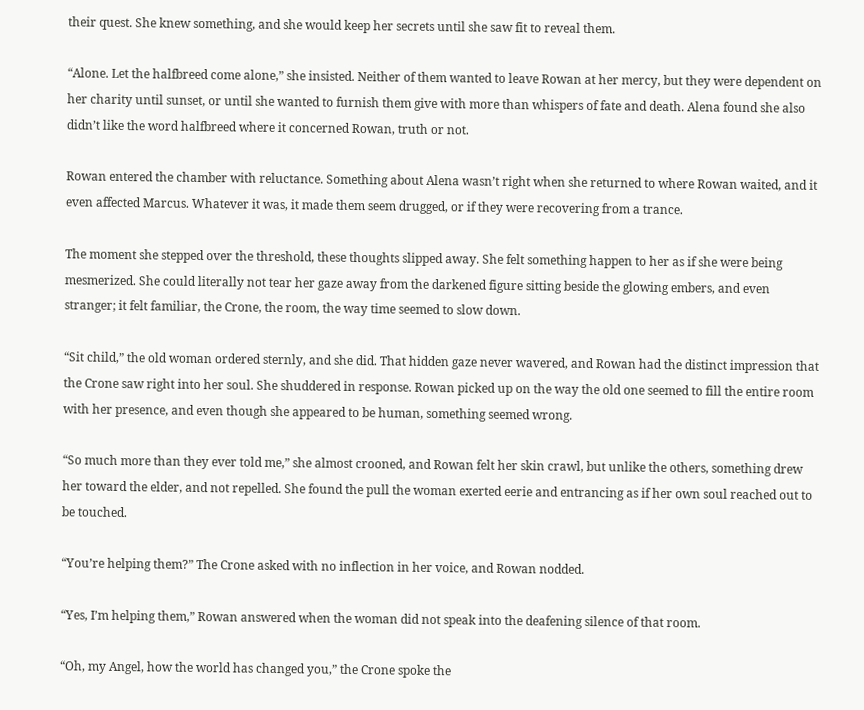their quest. She knew something, and she would keep her secrets until she saw fit to reveal them.

“Alone. Let the halfbreed come alone,” she insisted. Neither of them wanted to leave Rowan at her mercy, but they were dependent on her charity until sunset, or until she wanted to furnish them give with more than whispers of fate and death. Alena found she also didn’t like the word halfbreed where it concerned Rowan, truth or not.

Rowan entered the chamber with reluctance. Something about Alena wasn’t right when she returned to where Rowan waited, and it even affected Marcus. Whatever it was, it made them seem drugged, or if they were recovering from a trance.

The moment she stepped over the threshold, these thoughts slipped away. She felt something happen to her as if she were being mesmerized. She could literally not tear her gaze away from the darkened figure sitting beside the glowing embers, and even stranger; it felt familiar, the Crone, the room, the way time seemed to slow down.

“Sit child,” the old woman ordered sternly, and she did. That hidden gaze never wavered, and Rowan had the distinct impression that the Crone saw right into her soul. She shuddered in response. Rowan picked up on the way the old one seemed to fill the entire room with her presence, and even though she appeared to be human, something seemed wrong.

“So much more than they ever told me,” she almost crooned, and Rowan felt her skin crawl, but unlike the others, something drew her toward the elder, and not repelled. She found the pull the woman exerted eerie and entrancing as if her own soul reached out to be touched.

“You’re helping them?” The Crone asked with no inflection in her voice, and Rowan nodded.

“Yes, I’m helping them,” Rowan answered when the woman did not speak into the deafening silence of that room.

“Oh, my Angel, how the world has changed you,” the Crone spoke the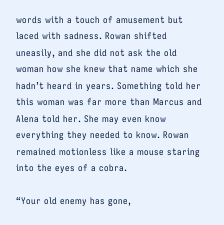words with a touch of amusement but laced with sadness. Rowan shifted uneasily, and she did not ask the old woman how she knew that name which she hadn’t heard in years. Something told her this woman was far more than Marcus and Alena told her. She may even know everything they needed to know. Rowan remained motionless like a mouse staring into the eyes of a cobra.

“Your old enemy has gone,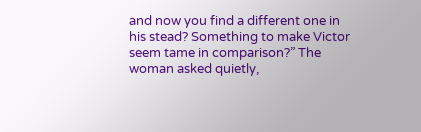and now you find a different one in his stead? Something to make Victor seem tame in comparison?” The woman asked quietly,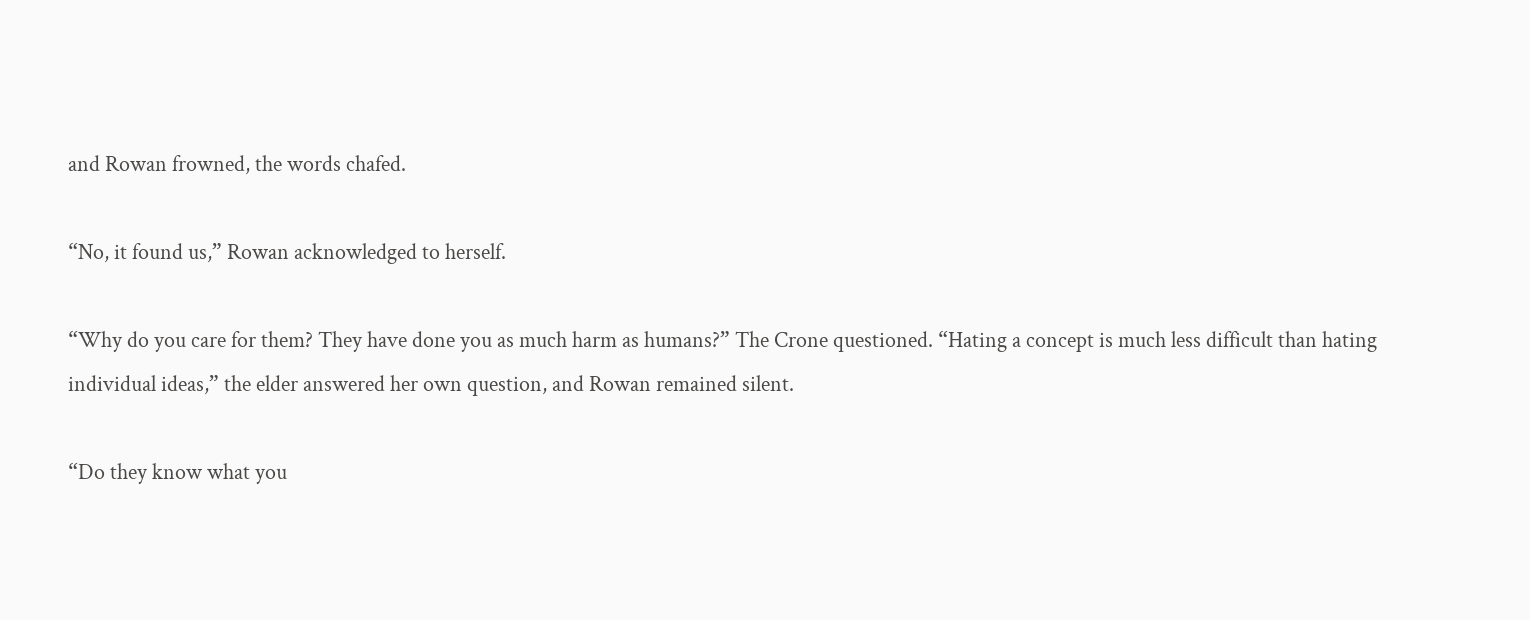and Rowan frowned, the words chafed.

“No, it found us,” Rowan acknowledged to herself.

“Why do you care for them? They have done you as much harm as humans?” The Crone questioned. “Hating a concept is much less difficult than hating individual ideas,” the elder answered her own question, and Rowan remained silent.

“Do they know what you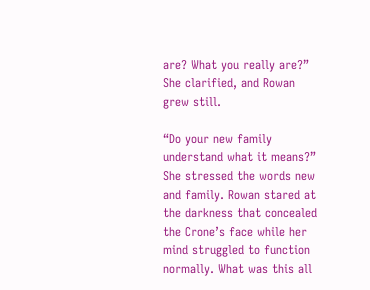are? What you really are?” She clarified, and Rowan grew still.

“Do your new family understand what it means?” She stressed the words new and family. Rowan stared at the darkness that concealed the Crone’s face while her mind struggled to function normally. What was this all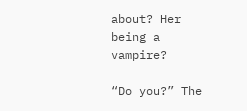about? Her being a vampire?

“Do you?” The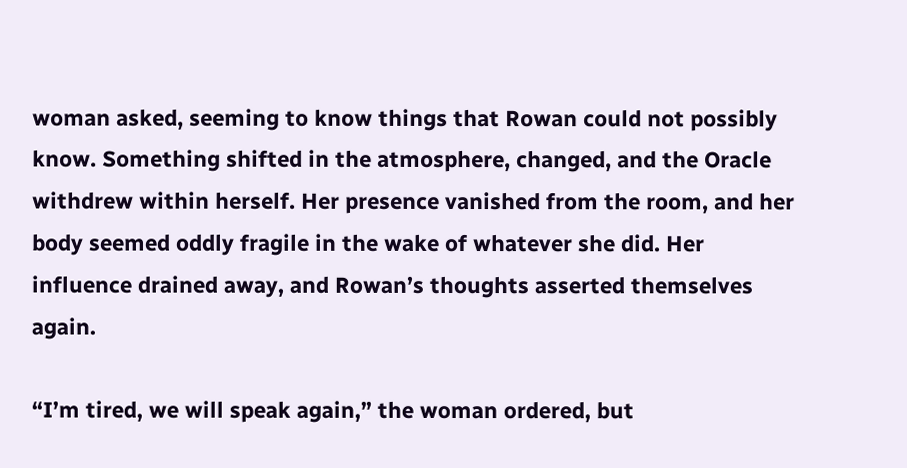woman asked, seeming to know things that Rowan could not possibly know. Something shifted in the atmosphere, changed, and the Oracle withdrew within herself. Her presence vanished from the room, and her body seemed oddly fragile in the wake of whatever she did. Her influence drained away, and Rowan’s thoughts asserted themselves again.

“I’m tired, we will speak again,” the woman ordered, but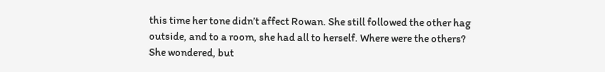this time her tone didn’t affect Rowan. She still followed the other hag outside, and to a room, she had all to herself. Where were the others? She wondered, but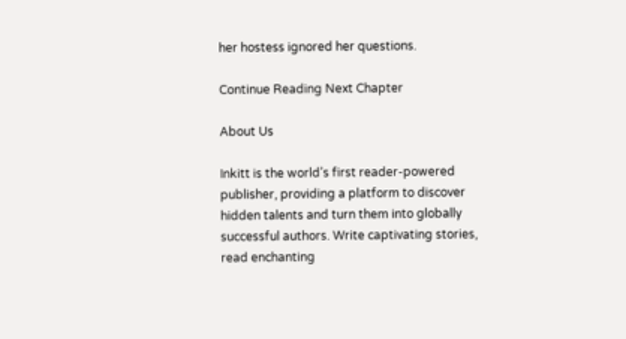her hostess ignored her questions.

Continue Reading Next Chapter

About Us

Inkitt is the world’s first reader-powered publisher, providing a platform to discover hidden talents and turn them into globally successful authors. Write captivating stories, read enchanting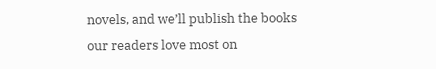novels, and we’ll publish the books our readers love most on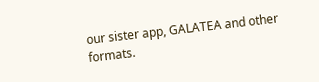our sister app, GALATEA and other formats.